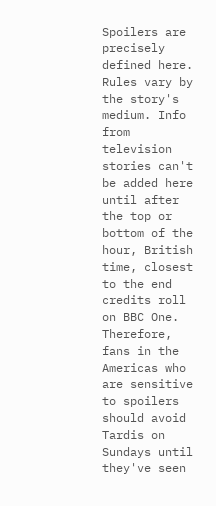Spoilers are precisely defined here. Rules vary by the story's medium. Info from television stories can't be added here until after the top or bottom of the hour, British time, closest to the end credits roll on BBC One. Therefore, fans in the Americas who are sensitive to spoilers should avoid Tardis on Sundays until they've seen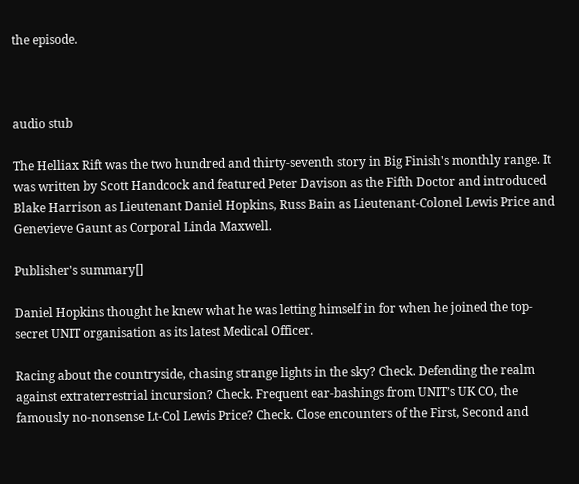the episode.



audio stub

The Helliax Rift was the two hundred and thirty-seventh story in Big Finish's monthly range. It was written by Scott Handcock and featured Peter Davison as the Fifth Doctor and introduced Blake Harrison as Lieutenant Daniel Hopkins, Russ Bain as Lieutenant-Colonel Lewis Price and Genevieve Gaunt as Corporal Linda Maxwell.

Publisher's summary[]

Daniel Hopkins thought he knew what he was letting himself in for when he joined the top-secret UNIT organisation as its latest Medical Officer.

Racing about the countryside, chasing strange lights in the sky? Check. Defending the realm against extraterrestrial incursion? Check. Frequent ear-bashings from UNIT’s UK CO, the famously no-nonsense Lt-Col Lewis Price? Check. Close encounters of the First, Second and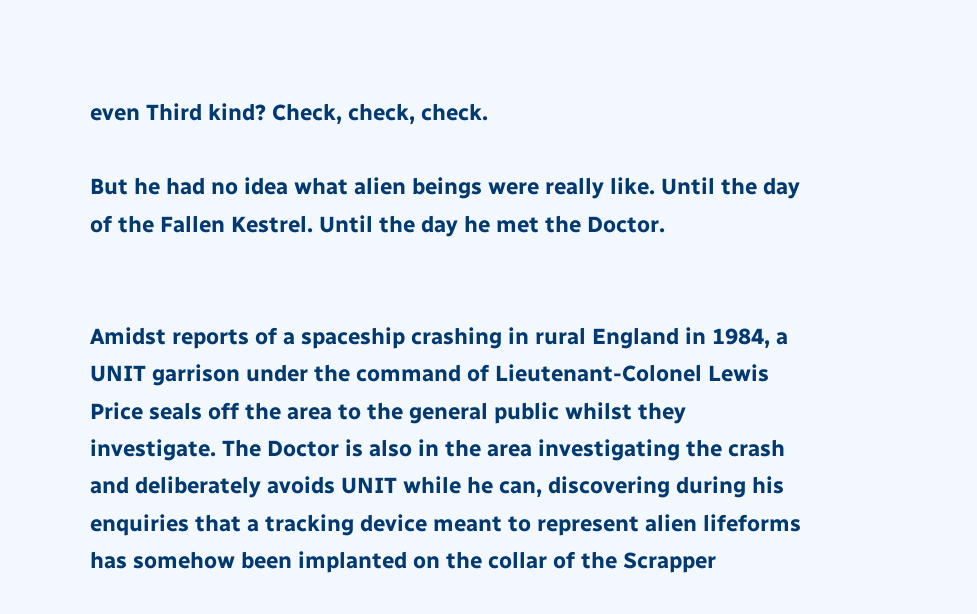even Third kind? Check, check, check.

But he had no idea what alien beings were really like. Until the day of the Fallen Kestrel. Until the day he met the Doctor.


Amidst reports of a spaceship crashing in rural England in 1984, a UNIT garrison under the command of Lieutenant-Colonel Lewis Price seals off the area to the general public whilst they investigate. The Doctor is also in the area investigating the crash and deliberately avoids UNIT while he can, discovering during his enquiries that a tracking device meant to represent alien lifeforms has somehow been implanted on the collar of the Scrapper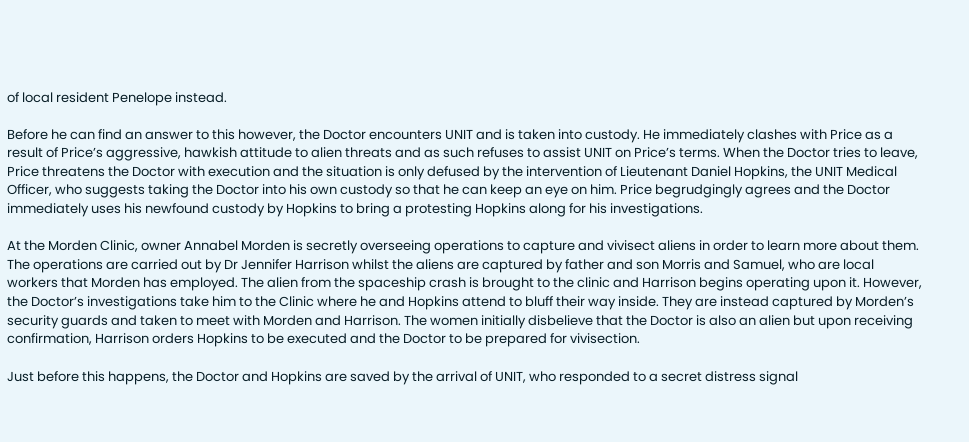of local resident Penelope instead.

Before he can find an answer to this however, the Doctor encounters UNIT and is taken into custody. He immediately clashes with Price as a result of Price’s aggressive, hawkish attitude to alien threats and as such refuses to assist UNIT on Price’s terms. When the Doctor tries to leave, Price threatens the Doctor with execution and the situation is only defused by the intervention of Lieutenant Daniel Hopkins, the UNIT Medical Officer, who suggests taking the Doctor into his own custody so that he can keep an eye on him. Price begrudgingly agrees and the Doctor immediately uses his newfound custody by Hopkins to bring a protesting Hopkins along for his investigations.

At the Morden Clinic, owner Annabel Morden is secretly overseeing operations to capture and vivisect aliens in order to learn more about them. The operations are carried out by Dr Jennifer Harrison whilst the aliens are captured by father and son Morris and Samuel, who are local workers that Morden has employed. The alien from the spaceship crash is brought to the clinic and Harrison begins operating upon it. However, the Doctor’s investigations take him to the Clinic where he and Hopkins attend to bluff their way inside. They are instead captured by Morden’s security guards and taken to meet with Morden and Harrison. The women initially disbelieve that the Doctor is also an alien but upon receiving confirmation, Harrison orders Hopkins to be executed and the Doctor to be prepared for vivisection.

Just before this happens, the Doctor and Hopkins are saved by the arrival of UNIT, who responded to a secret distress signal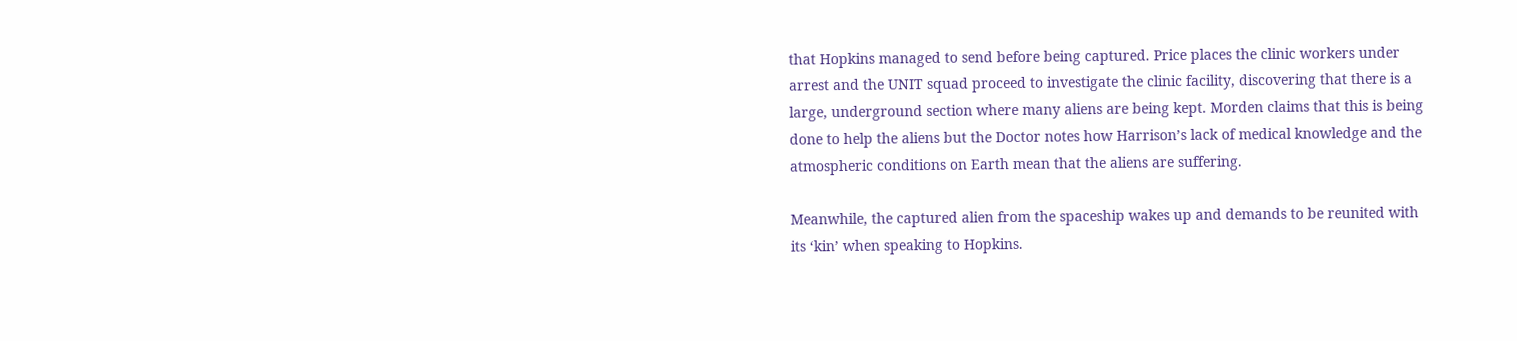that Hopkins managed to send before being captured. Price places the clinic workers under arrest and the UNIT squad proceed to investigate the clinic facility, discovering that there is a large, underground section where many aliens are being kept. Morden claims that this is being done to help the aliens but the Doctor notes how Harrison’s lack of medical knowledge and the atmospheric conditions on Earth mean that the aliens are suffering.

Meanwhile, the captured alien from the spaceship wakes up and demands to be reunited with its ‘kin’ when speaking to Hopkins.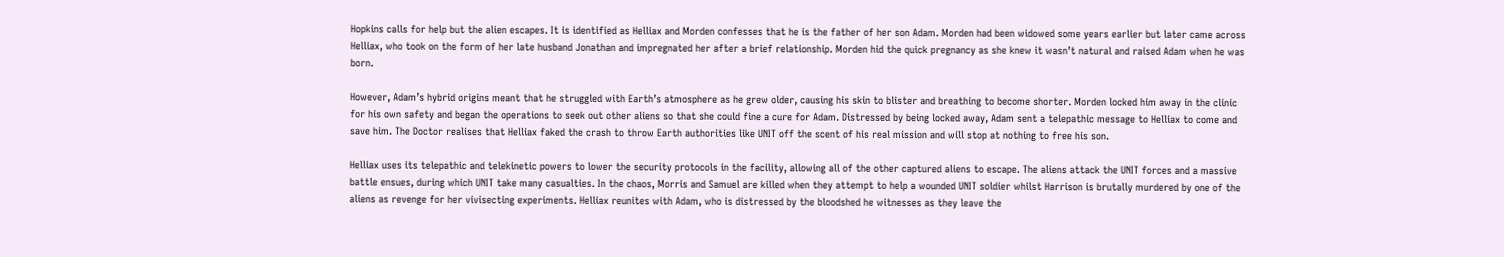Hopkins calls for help but the alien escapes. It is identified as Helliax and Morden confesses that he is the father of her son Adam. Morden had been widowed some years earlier but later came across Helliax, who took on the form of her late husband Jonathan and impregnated her after a brief relationship. Morden hid the quick pregnancy as she knew it wasn’t natural and raised Adam when he was born.

However, Adam’s hybrid origins meant that he struggled with Earth’s atmosphere as he grew older, causing his skin to blister and breathing to become shorter. Morden locked him away in the clinic for his own safety and began the operations to seek out other aliens so that she could fine a cure for Adam. Distressed by being locked away, Adam sent a telepathic message to Helliax to come and save him. The Doctor realises that Helliax faked the crash to throw Earth authorities like UNIT off the scent of his real mission and will stop at nothing to free his son.

Helliax uses its telepathic and telekinetic powers to lower the security protocols in the facility, allowing all of the other captured aliens to escape. The aliens attack the UNIT forces and a massive battle ensues, during which UNIT take many casualties. In the chaos, Morris and Samuel are killed when they attempt to help a wounded UNIT soldier whilst Harrison is brutally murdered by one of the aliens as revenge for her vivisecting experiments. Helliax reunites with Adam, who is distressed by the bloodshed he witnesses as they leave the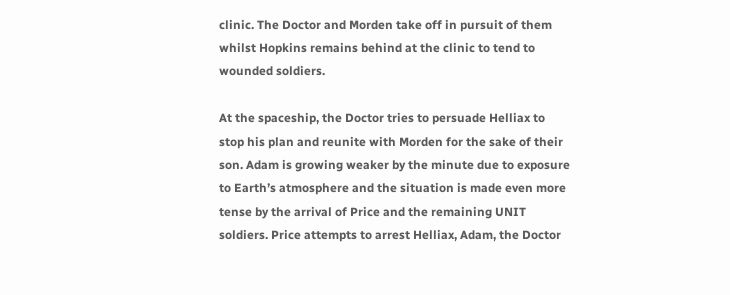clinic. The Doctor and Morden take off in pursuit of them whilst Hopkins remains behind at the clinic to tend to wounded soldiers.

At the spaceship, the Doctor tries to persuade Helliax to stop his plan and reunite with Morden for the sake of their son. Adam is growing weaker by the minute due to exposure to Earth’s atmosphere and the situation is made even more tense by the arrival of Price and the remaining UNIT soldiers. Price attempts to arrest Helliax, Adam, the Doctor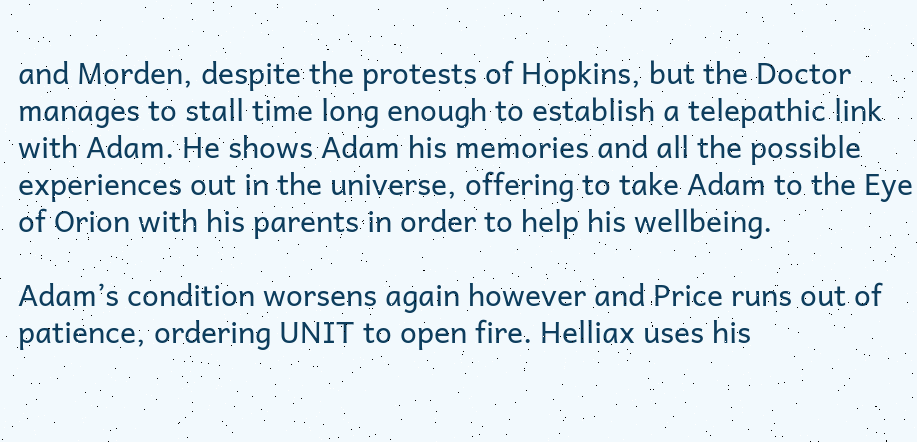and Morden, despite the protests of Hopkins, but the Doctor manages to stall time long enough to establish a telepathic link with Adam. He shows Adam his memories and all the possible experiences out in the universe, offering to take Adam to the Eye of Orion with his parents in order to help his wellbeing.

Adam’s condition worsens again however and Price runs out of patience, ordering UNIT to open fire. Helliax uses his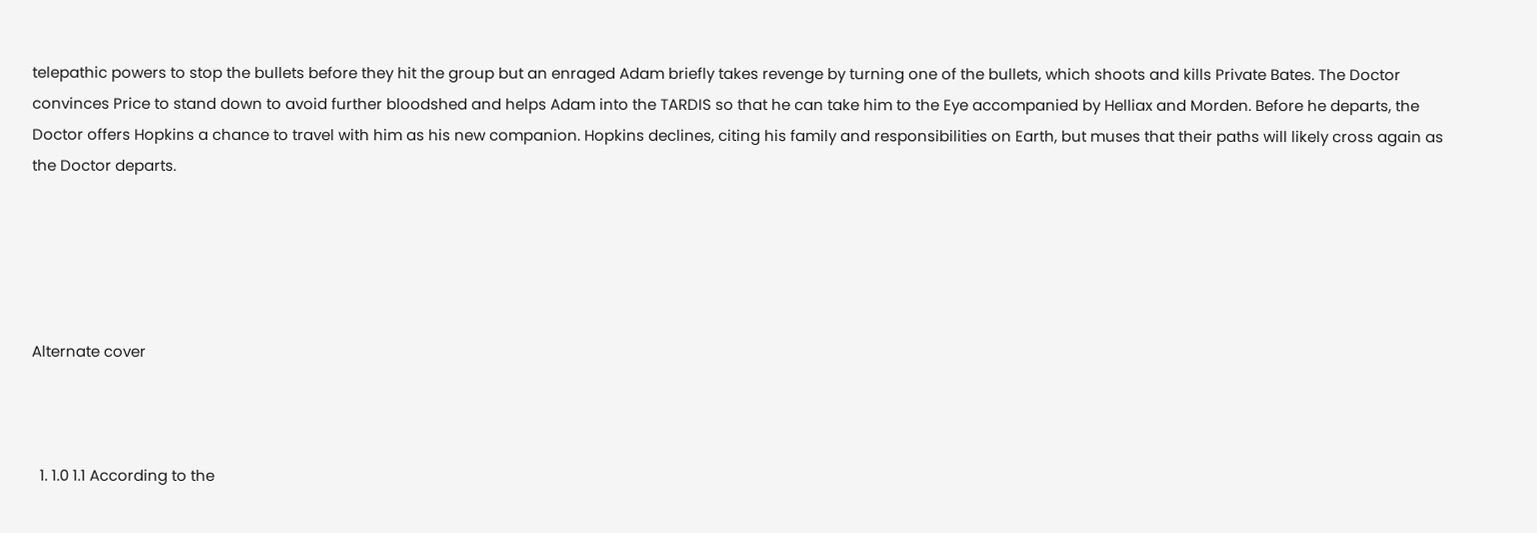telepathic powers to stop the bullets before they hit the group but an enraged Adam briefly takes revenge by turning one of the bullets, which shoots and kills Private Bates. The Doctor convinces Price to stand down to avoid further bloodshed and helps Adam into the TARDIS so that he can take him to the Eye accompanied by Helliax and Morden. Before he departs, the Doctor offers Hopkins a chance to travel with him as his new companion. Hopkins declines, citing his family and responsibilities on Earth, but muses that their paths will likely cross again as the Doctor departs.





Alternate cover



  1. 1.0 1.1 According to the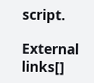script.

External links[]